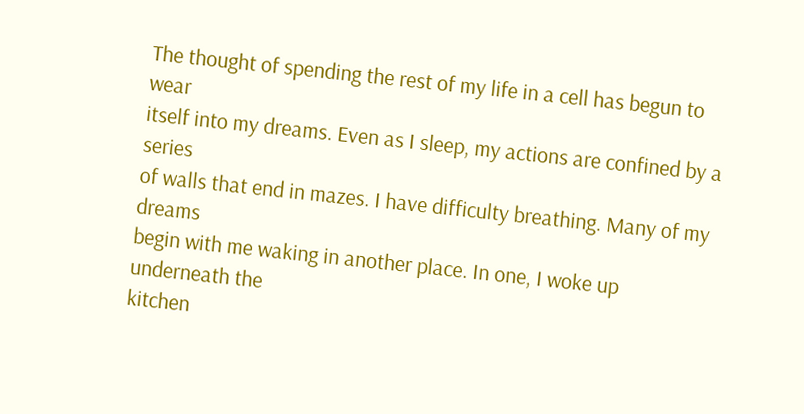The thought of spending the rest of my life in a cell has begun to wear
itself into my dreams. Even as I sleep, my actions are confined by a series
of walls that end in mazes. I have difficulty breathing. Many of my dreams
begin with me waking in another place. In one, I woke up underneath the
kitchen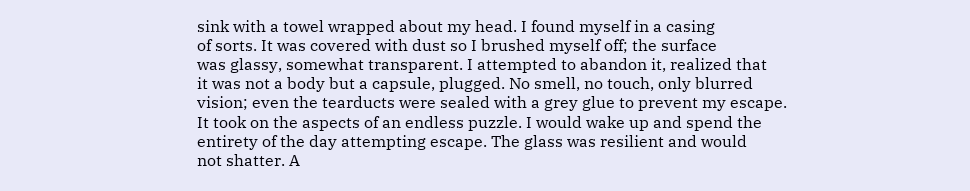sink with a towel wrapped about my head. I found myself in a casing
of sorts. It was covered with dust so I brushed myself off; the surface
was glassy, somewhat transparent. I attempted to abandon it, realized that
it was not a body but a capsule, plugged. No smell, no touch, only blurred
vision; even the tearducts were sealed with a grey glue to prevent my escape.
It took on the aspects of an endless puzzle. I would wake up and spend the
entirety of the day attempting escape. The glass was resilient and would
not shatter. A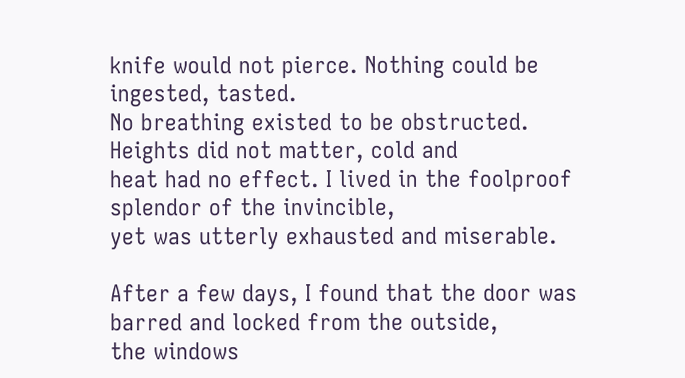knife would not pierce. Nothing could be ingested, tasted.
No breathing existed to be obstructed. Heights did not matter, cold and
heat had no effect. I lived in the foolproof splendor of the invincible,
yet was utterly exhausted and miserable.

After a few days, I found that the door was barred and locked from the outside,
the windows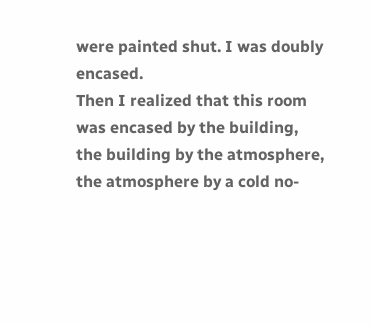were painted shut. I was doubly encased.
Then I realized that this room was encased by the building,
the building by the atmosphere,
the atmosphere by a cold no-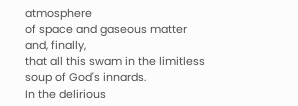atmosphere
of space and gaseous matter and, finally,
that all this swam in the limitless soup of God's innards.
In the delirious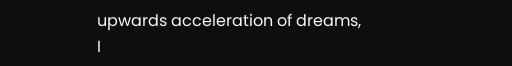upwards acceleration of dreams,
I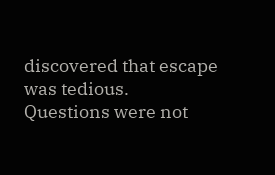discovered that escape was tedious.
Questions were not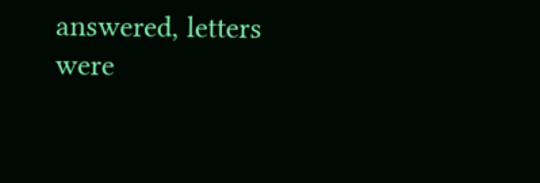answered, letters
were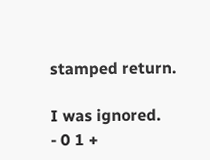stamped return.

I was ignored.
- 0 1 +